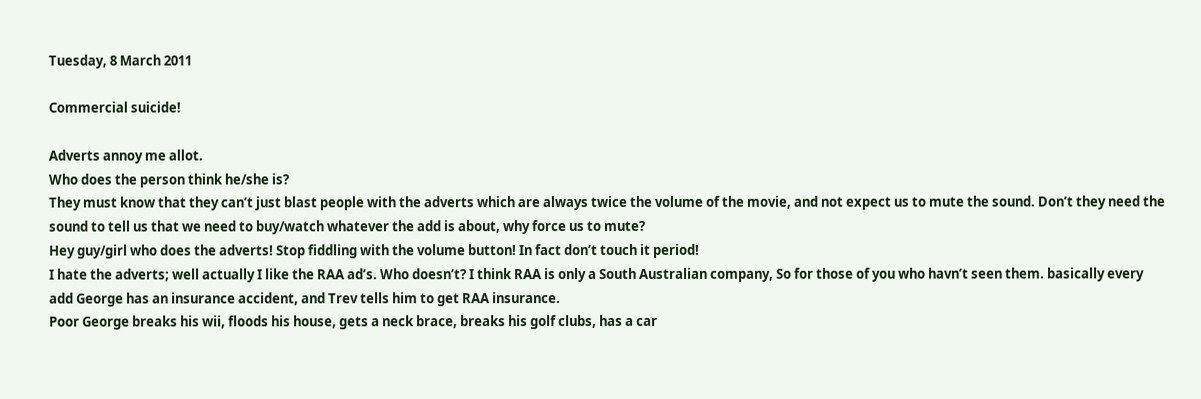Tuesday, 8 March 2011

Commercial suicide!

Adverts annoy me allot.
Who does the person think he/she is?
They must know that they can’t just blast people with the adverts which are always twice the volume of the movie, and not expect us to mute the sound. Don’t they need the sound to tell us that we need to buy/watch whatever the add is about, why force us to mute?
Hey guy/girl who does the adverts! Stop fiddling with the volume button! In fact don’t touch it period!
I hate the adverts; well actually I like the RAA ad’s. Who doesn’t? I think RAA is only a South Australian company, So for those of you who havn’t seen them. basically every add George has an insurance accident, and Trev tells him to get RAA insurance.
Poor George breaks his wii, floods his house, gets a neck brace, breaks his golf clubs, has a car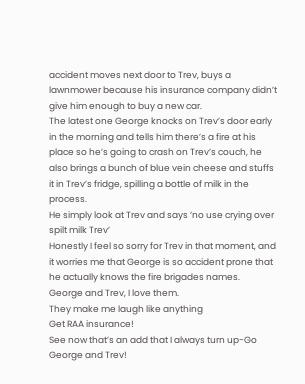accident moves next door to Trev, buys a lawnmower because his insurance company didn’t give him enough to buy a new car.
The latest one George knocks on Trev’s door early in the morning and tells him there’s a fire at his place so he’s going to crash on Trev’s couch, he also brings a bunch of blue vein cheese and stuffs it in Trev’s fridge, spilling a bottle of milk in the process.
He simply look at Trev and says ‘no use crying over spilt milk Trev’
Honestly I feel so sorry for Trev in that moment, and it worries me that George is so accident prone that he actually knows the fire brigades names.
George and Trev, I love them.
They make me laugh like anything
Get RAA insurance!
See now that’s an add that I always turn up-Go George and Trev!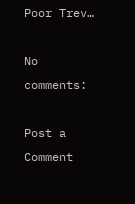Poor Trev…

No comments:

Post a Comment